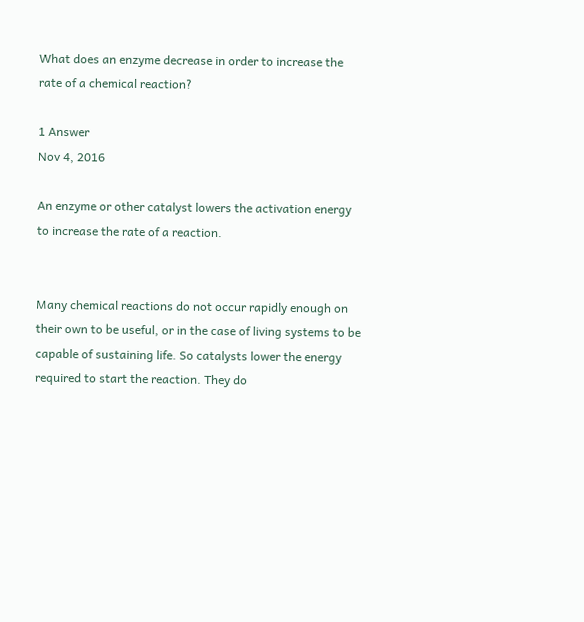What does an enzyme decrease in order to increase the rate of a chemical reaction?

1 Answer
Nov 4, 2016

An enzyme or other catalyst lowers the activation energy to increase the rate of a reaction.


Many chemical reactions do not occur rapidly enough on their own to be useful, or in the case of living systems to be capable of sustaining life. So catalysts lower the energy required to start the reaction. They do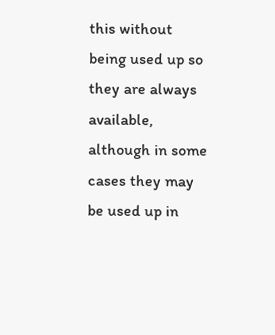this without being used up so they are always available, although in some cases they may be used up in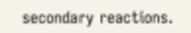secondary reactions.